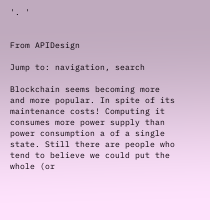'. '


From APIDesign

Jump to: navigation, search

Blockchain seems becoming more and more popular. In spite of its maintenance costs! Computing it consumes more power supply than power consumption a of a single state. Still there are people who tend to believe we could put the whole (or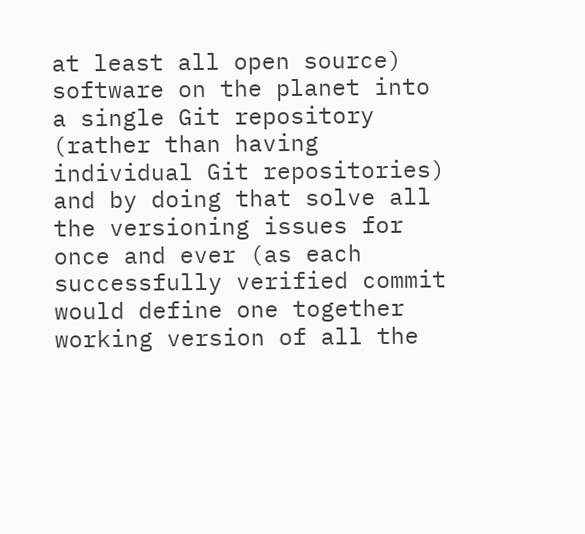at least all open source) software on the planet into a single Git repository (rather than having individual Git repositories) and by doing that solve all the versioning issues for once and ever (as each successfully verified commit would define one together working version of all the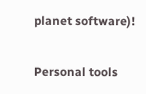planet software)!

Personal tools